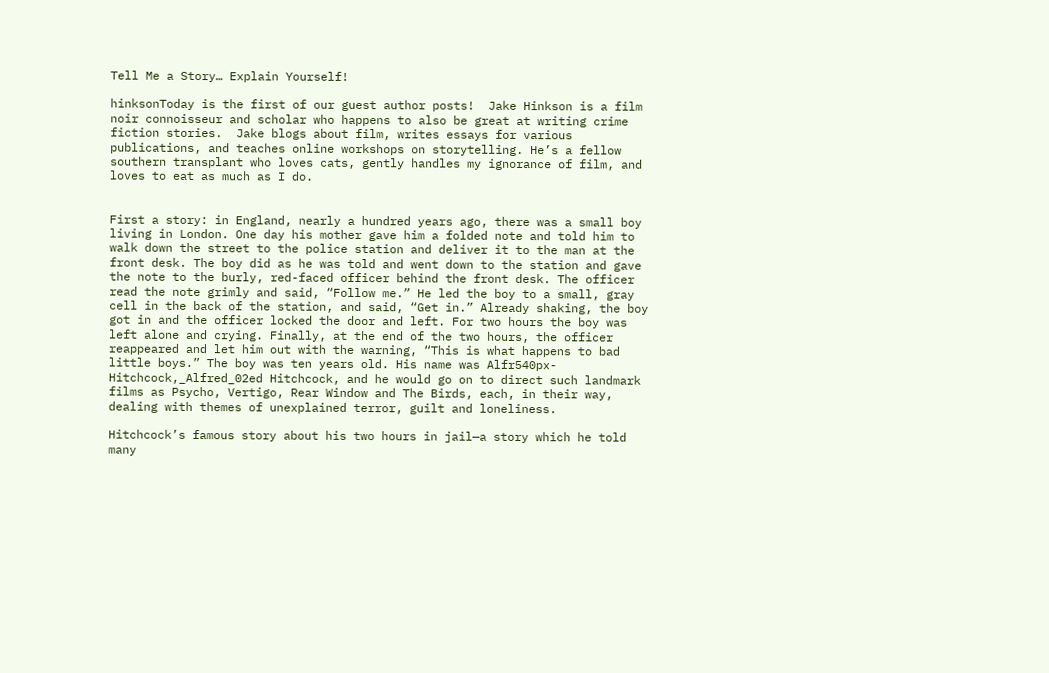Tell Me a Story… Explain Yourself!

hinksonToday is the first of our guest author posts!  Jake Hinkson is a film noir connoisseur and scholar who happens to also be great at writing crime fiction stories.  Jake blogs about film, writes essays for various publications, and teaches online workshops on storytelling. He’s a fellow southern transplant who loves cats, gently handles my ignorance of film, and loves to eat as much as I do.


First a story: in England, nearly a hundred years ago, there was a small boy living in London. One day his mother gave him a folded note and told him to walk down the street to the police station and deliver it to the man at the front desk. The boy did as he was told and went down to the station and gave the note to the burly, red-faced officer behind the front desk. The officer read the note grimly and said, “Follow me.” He led the boy to a small, gray cell in the back of the station, and said, “Get in.” Already shaking, the boy got in and the officer locked the door and left. For two hours the boy was left alone and crying. Finally, at the end of the two hours, the officer reappeared and let him out with the warning, “This is what happens to bad little boys.” The boy was ten years old. His name was Alfr540px-Hitchcock,_Alfred_02ed Hitchcock, and he would go on to direct such landmark films as Psycho, Vertigo, Rear Window and The Birds, each, in their way, dealing with themes of unexplained terror, guilt and loneliness.

Hitchcock’s famous story about his two hours in jail—a story which he told many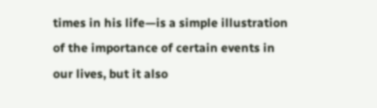times in his life—is a simple illustration of the importance of certain events in our lives, but it also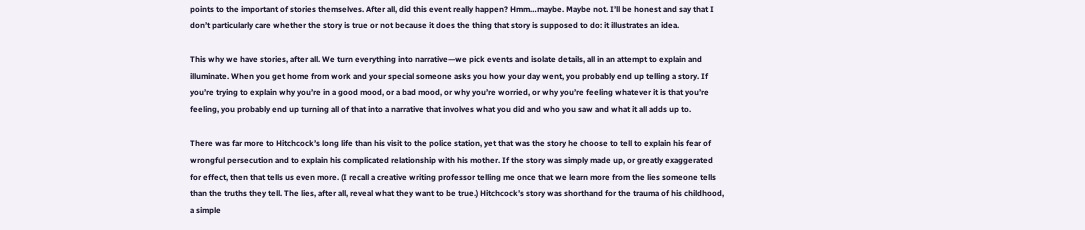points to the important of stories themselves. After all, did this event really happen? Hmm…maybe. Maybe not. I’ll be honest and say that I don’t particularly care whether the story is true or not because it does the thing that story is supposed to do: it illustrates an idea.

This why we have stories, after all. We turn everything into narrative—we pick events and isolate details, all in an attempt to explain and illuminate. When you get home from work and your special someone asks you how your day went, you probably end up telling a story. If you’re trying to explain why you’re in a good mood, or a bad mood, or why you’re worried, or why you’re feeling whatever it is that you’re feeling, you probably end up turning all of that into a narrative that involves what you did and who you saw and what it all adds up to.

There was far more to Hitchcock’s long life than his visit to the police station, yet that was the story he choose to tell to explain his fear of wrongful persecution and to explain his complicated relationship with his mother. If the story was simply made up, or greatly exaggerated for effect, then that tells us even more. (I recall a creative writing professor telling me once that we learn more from the lies someone tells than the truths they tell. The lies, after all, reveal what they want to be true.) Hitchcock’s story was shorthand for the trauma of his childhood, a simple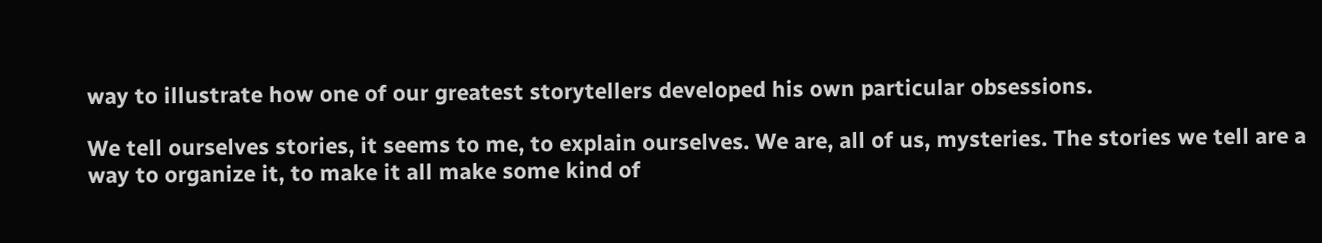way to illustrate how one of our greatest storytellers developed his own particular obsessions.

We tell ourselves stories, it seems to me, to explain ourselves. We are, all of us, mysteries. The stories we tell are a way to organize it, to make it all make some kind of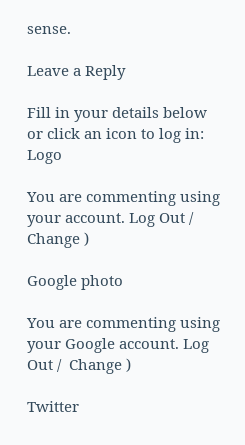sense.

Leave a Reply

Fill in your details below or click an icon to log in: Logo

You are commenting using your account. Log Out /  Change )

Google photo

You are commenting using your Google account. Log Out /  Change )

Twitter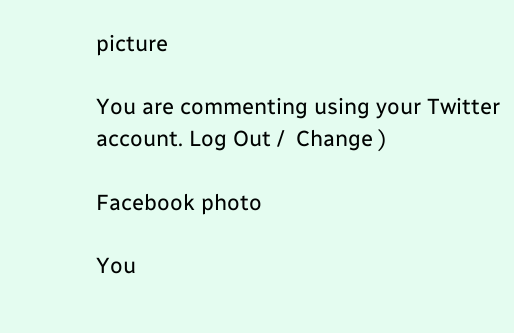picture

You are commenting using your Twitter account. Log Out /  Change )

Facebook photo

You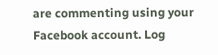are commenting using your Facebook account. Log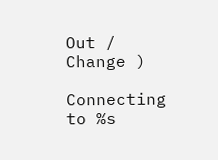Out /  Change )

Connecting to %s